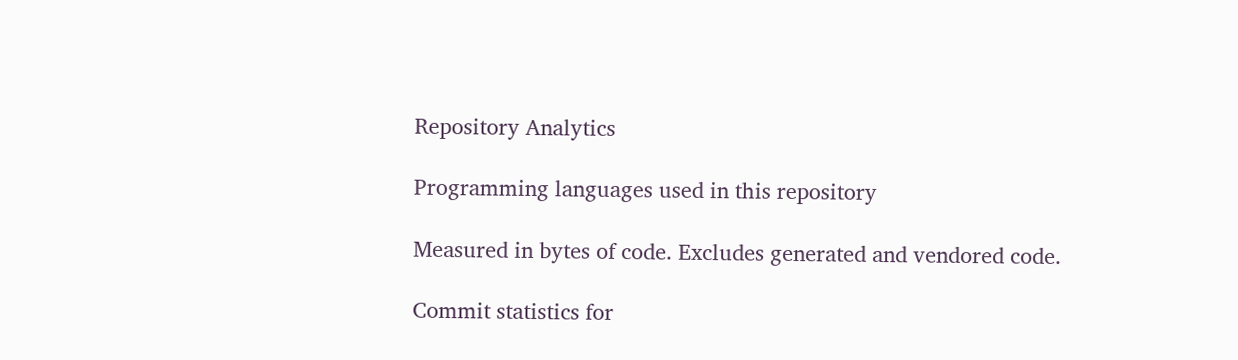Repository Analytics

Programming languages used in this repository

Measured in bytes of code. Excludes generated and vendored code.

Commit statistics for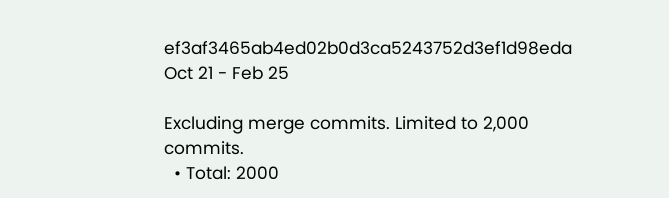ef3af3465ab4ed02b0d3ca5243752d3ef1d98eda Oct 21 - Feb 25

Excluding merge commits. Limited to 2,000 commits.
  • Total: 2000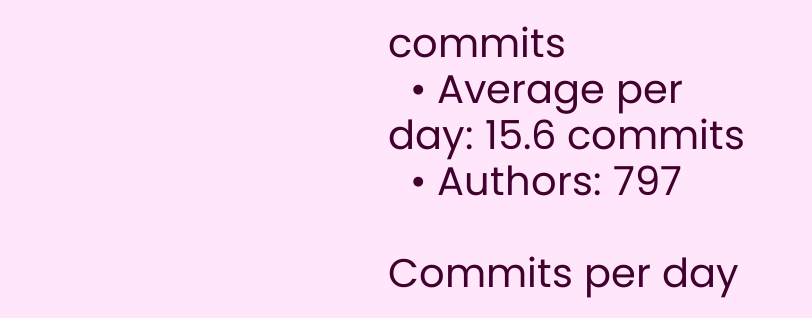commits
  • Average per day: 15.6 commits
  • Authors: 797

Commits per day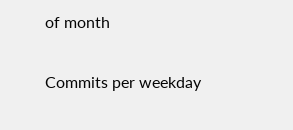of month

Commits per weekday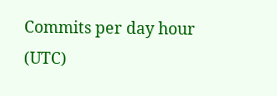Commits per day hour (UTC)